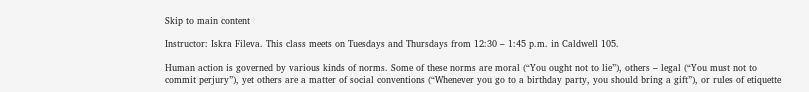Skip to main content

Instructor: Iskra Fileva. This class meets on Tuesdays and Thursdays from 12:30 – 1:45 p.m. in Caldwell 105.

Human action is governed by various kinds of norms. Some of these norms are moral (“You ought not to lie”), others – legal (“You must not to commit perjury”), yet others are a matter of social conventions (“Whenever you go to a birthday party, you should bring a gift”), or rules of etiquette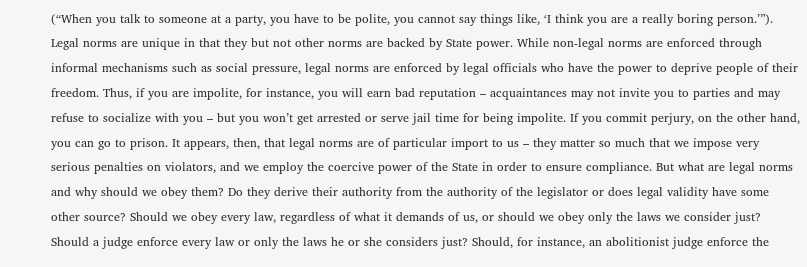(“When you talk to someone at a party, you have to be polite, you cannot say things like, ‘I think you are a really boring person.’”). Legal norms are unique in that they but not other norms are backed by State power. While non-legal norms are enforced through informal mechanisms such as social pressure, legal norms are enforced by legal officials who have the power to deprive people of their freedom. Thus, if you are impolite, for instance, you will earn bad reputation – acquaintances may not invite you to parties and may refuse to socialize with you – but you won’t get arrested or serve jail time for being impolite. If you commit perjury, on the other hand, you can go to prison. It appears, then, that legal norms are of particular import to us – they matter so much that we impose very serious penalties on violators, and we employ the coercive power of the State in order to ensure compliance. But what are legal norms and why should we obey them? Do they derive their authority from the authority of the legislator or does legal validity have some other source? Should we obey every law, regardless of what it demands of us, or should we obey only the laws we consider just? Should a judge enforce every law or only the laws he or she considers just? Should, for instance, an abolitionist judge enforce the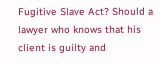Fugitive Slave Act? Should a lawyer who knows that his client is guilty and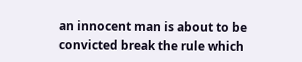an innocent man is about to be convicted break the rule which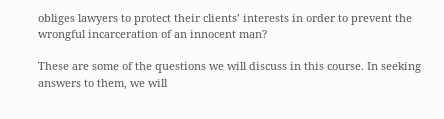obliges lawyers to protect their clients’ interests in order to prevent the wrongful incarceration of an innocent man?

These are some of the questions we will discuss in this course. In seeking answers to them, we will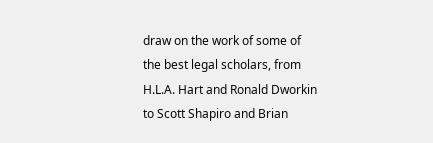draw on the work of some of the best legal scholars, from H.L.A. Hart and Ronald Dworkin to Scott Shapiro and Brian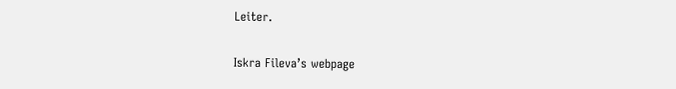Leiter.

Iskra Fileva’s webpage